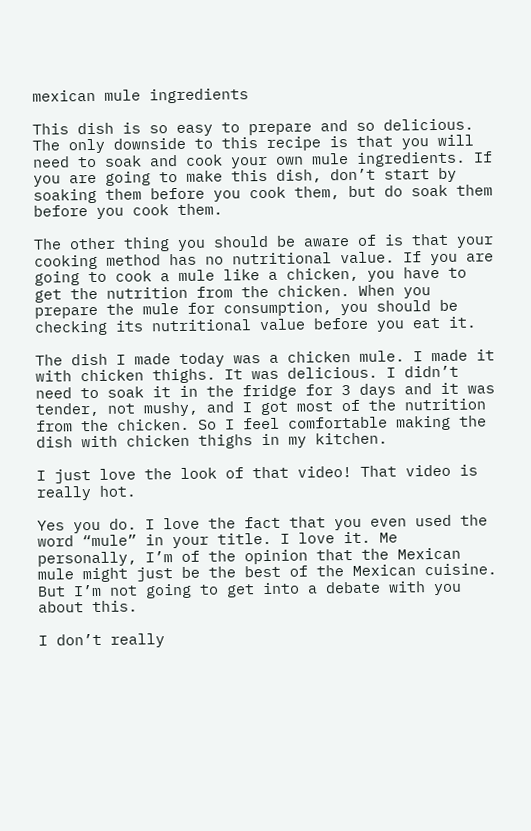mexican mule ingredients

This dish is so easy to prepare and so delicious. The only downside to this recipe is that you will need to soak and cook your own mule ingredients. If you are going to make this dish, don’t start by soaking them before you cook them, but do soak them before you cook them.

The other thing you should be aware of is that your cooking method has no nutritional value. If you are going to cook a mule like a chicken, you have to get the nutrition from the chicken. When you prepare the mule for consumption, you should be checking its nutritional value before you eat it.

The dish I made today was a chicken mule. I made it with chicken thighs. It was delicious. I didn’t need to soak it in the fridge for 3 days and it was tender, not mushy, and I got most of the nutrition from the chicken. So I feel comfortable making the dish with chicken thighs in my kitchen.

I just love the look of that video! That video is really hot.

Yes you do. I love the fact that you even used the word “mule” in your title. I love it. Me personally, I’m of the opinion that the Mexican mule might just be the best of the Mexican cuisine. But I’m not going to get into a debate with you about this.

I don’t really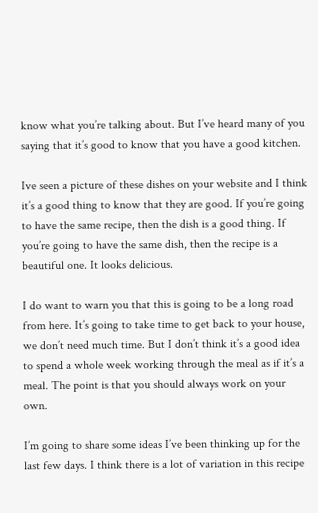know what you’re talking about. But I’ve heard many of you saying that it’s good to know that you have a good kitchen.

Ive seen a picture of these dishes on your website and I think it’s a good thing to know that they are good. If you’re going to have the same recipe, then the dish is a good thing. If you’re going to have the same dish, then the recipe is a beautiful one. It looks delicious.

I do want to warn you that this is going to be a long road from here. It’s going to take time to get back to your house, we don’t need much time. But I don’t think it’s a good idea to spend a whole week working through the meal as if it’s a meal. The point is that you should always work on your own.

I’m going to share some ideas I’ve been thinking up for the last few days. I think there is a lot of variation in this recipe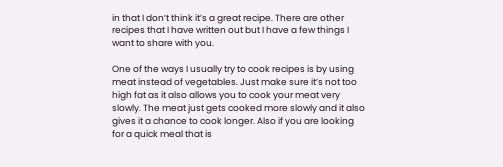in that I don’t think it’s a great recipe. There are other recipes that I have written out but I have a few things I want to share with you.

One of the ways I usually try to cook recipes is by using meat instead of vegetables. Just make sure it’s not too high fat as it also allows you to cook your meat very slowly. The meat just gets cooked more slowly and it also gives it a chance to cook longer. Also if you are looking for a quick meal that is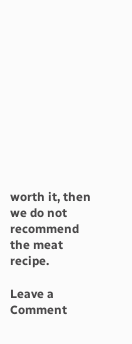worth it, then we do not recommend the meat recipe.

Leave a Comment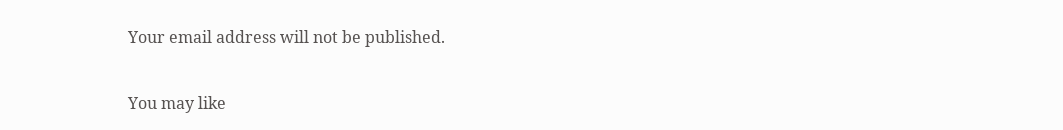Your email address will not be published.

You may like